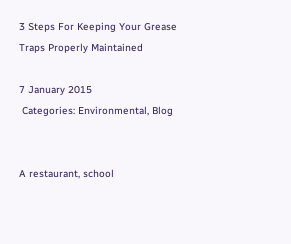3 Steps For Keeping Your Grease Traps Properly Maintained

7 January 2015
 Categories: Environmental, Blog


A restaurant, school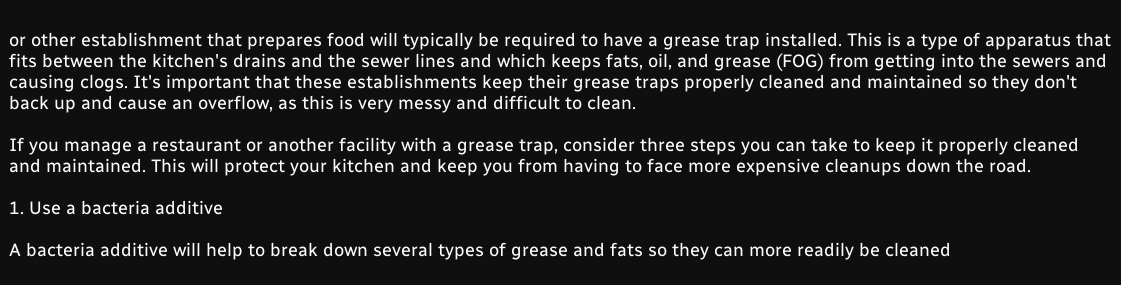or other establishment that prepares food will typically be required to have a grease trap installed. This is a type of apparatus that fits between the kitchen's drains and the sewer lines and which keeps fats, oil, and grease (FOG) from getting into the sewers and causing clogs. It's important that these establishments keep their grease traps properly cleaned and maintained so they don't back up and cause an overflow, as this is very messy and difficult to clean.

If you manage a restaurant or another facility with a grease trap, consider three steps you can take to keep it properly cleaned and maintained. This will protect your kitchen and keep you from having to face more expensive cleanups down the road.

1. Use a bacteria additive

A bacteria additive will help to break down several types of grease and fats so they can more readily be cleaned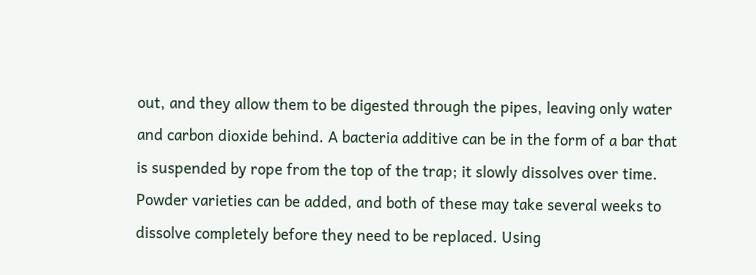out, and they allow them to be digested through the pipes, leaving only water and carbon dioxide behind. A bacteria additive can be in the form of a bar that is suspended by rope from the top of the trap; it slowly dissolves over time. Powder varieties can be added, and both of these may take several weeks to dissolve completely before they need to be replaced. Using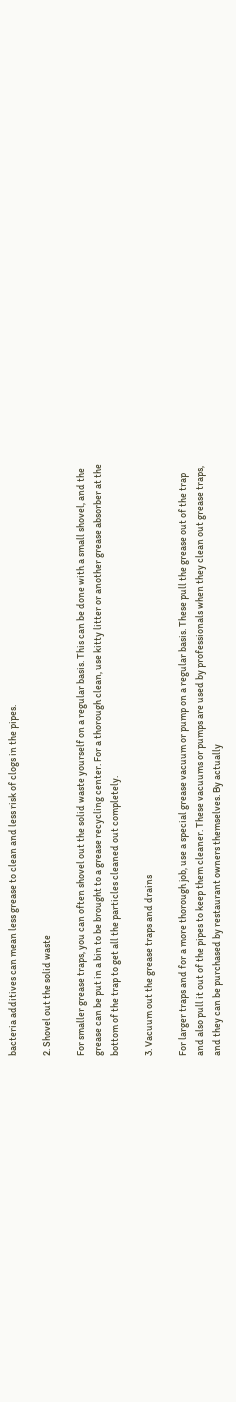bacteria additives can mean less grease to clean and less risk of clogs in the pipes.

2. Shovel out the solid waste

For smaller grease traps, you can often shovel out the solid waste yourself on a regular basis. This can be done with a small shovel, and the grease can be put in a bin to be brought to a grease recycling center. For a thorough clean, use kitty litter or another grease absorber at the bottom of the trap to get all the particles cleaned out completely.

3. Vacuum out the grease traps and drains

For larger traps and for a more thorough job, use a special grease vacuum or pump on a regular basis. These pull the grease out of the trap and also pull it out of the pipes to keep them cleaner. These vacuums or pumps are used by professionals when they clean out grease traps, and they can be purchased by restaurant owners themselves. By actually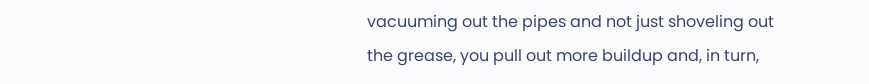vacuuming out the pipes and not just shoveling out the grease, you pull out more buildup and, in turn,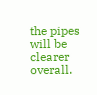the pipes will be clearer overall.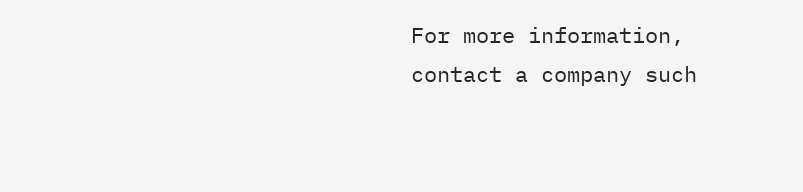For more information, contact a company such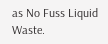as No Fuss Liquid Waste.